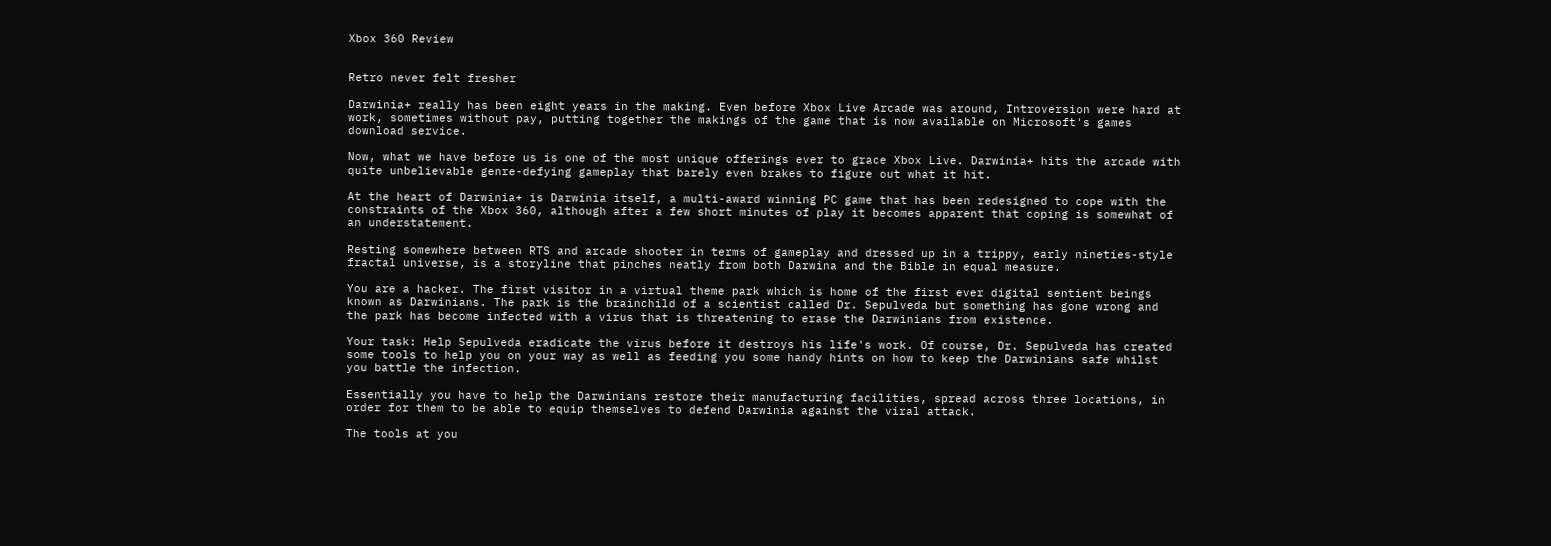Xbox 360 Review


Retro never felt fresher

Darwinia+ really has been eight years in the making. Even before Xbox Live Arcade was around, Introversion were hard at work, sometimes without pay, putting together the makings of the game that is now available on Microsoft's games download service.

Now, what we have before us is one of the most unique offerings ever to grace Xbox Live. Darwinia+ hits the arcade with quite unbelievable genre-defying gameplay that barely even brakes to figure out what it hit.

At the heart of Darwinia+ is Darwinia itself, a multi-award winning PC game that has been redesigned to cope with the constraints of the Xbox 360, although after a few short minutes of play it becomes apparent that coping is somewhat of an understatement.

Resting somewhere between RTS and arcade shooter in terms of gameplay and dressed up in a trippy, early nineties-style fractal universe, is a storyline that pinches neatly from both Darwina and the Bible in equal measure.

You are a hacker. The first visitor in a virtual theme park which is home of the first ever digital sentient beings known as Darwinians. The park is the brainchild of a scientist called Dr. Sepulveda but something has gone wrong and the park has become infected with a virus that is threatening to erase the Darwinians from existence.

Your task: Help Sepulveda eradicate the virus before it destroys his life's work. Of course, Dr. Sepulveda has created some tools to help you on your way as well as feeding you some handy hints on how to keep the Darwinians safe whilst you battle the infection.

Essentially you have to help the Darwinians restore their manufacturing facilities, spread across three locations, in order for them to be able to equip themselves to defend Darwinia against the viral attack.

The tools at you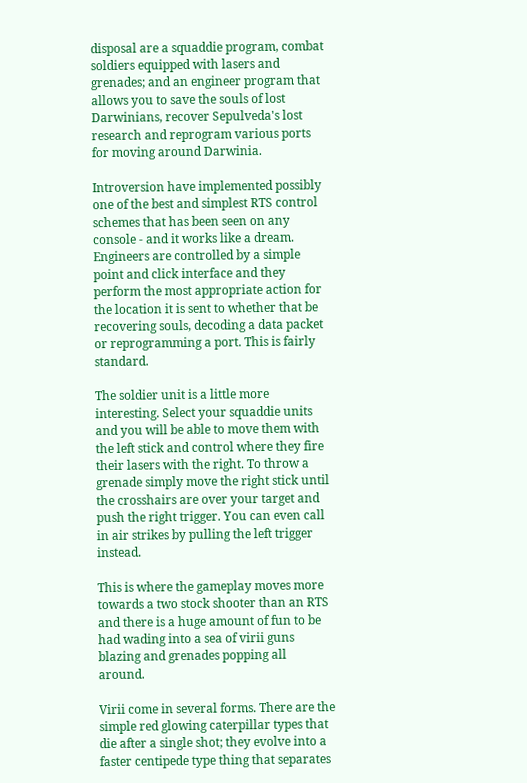disposal are a squaddie program, combat soldiers equipped with lasers and grenades; and an engineer program that allows you to save the souls of lost Darwinians, recover Sepulveda's lost research and reprogram various ports for moving around Darwinia.

Introversion have implemented possibly one of the best and simplest RTS control schemes that has been seen on any console - and it works like a dream. Engineers are controlled by a simple point and click interface and they perform the most appropriate action for the location it is sent to whether that be recovering souls, decoding a data packet or reprogramming a port. This is fairly standard.

The soldier unit is a little more interesting. Select your squaddie units and you will be able to move them with the left stick and control where they fire their lasers with the right. To throw a grenade simply move the right stick until the crosshairs are over your target and push the right trigger. You can even call in air strikes by pulling the left trigger instead.

This is where the gameplay moves more towards a two stock shooter than an RTS and there is a huge amount of fun to be had wading into a sea of virii guns blazing and grenades popping all around.

Virii come in several forms. There are the simple red glowing caterpillar types that die after a single shot; they evolve into a faster centipede type thing that separates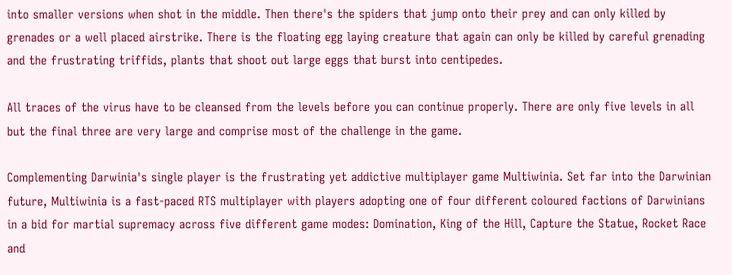into smaller versions when shot in the middle. Then there's the spiders that jump onto their prey and can only killed by grenades or a well placed airstrike. There is the floating egg laying creature that again can only be killed by careful grenading and the frustrating triffids, plants that shoot out large eggs that burst into centipedes.

All traces of the virus have to be cleansed from the levels before you can continue properly. There are only five levels in all but the final three are very large and comprise most of the challenge in the game.

Complementing Darwinia's single player is the frustrating yet addictive multiplayer game Multiwinia. Set far into the Darwinian future, Multiwinia is a fast-paced RTS multiplayer with players adopting one of four different coloured factions of Darwinians in a bid for martial supremacy across five different game modes: Domination, King of the Hill, Capture the Statue, Rocket Race and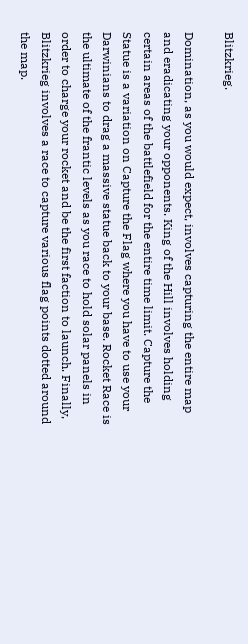Blitzkrieg.

Domination, as you would expect, involves capturing the entire map and eradicating your opponents. King of the Hill involves holding certain areas of the battlefield for the entire time limit. Capture the Statue is a variation on Capture the Flag where you have to use your Darwinians to drag a massive statue back to your base. Rocket Race is the ultimate of the frantic levels as you race to hold solar panels in order to charge your rocket and be the first faction to launch. Finally, Blitzkrieg involves a race to capture various flag points dotted around the map.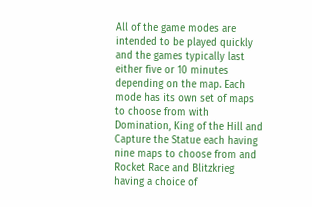All of the game modes are intended to be played quickly and the games typically last either five or 10 minutes depending on the map. Each mode has its own set of maps to choose from with Domination, King of the Hill and Capture the Statue each having nine maps to choose from and Rocket Race and Blitzkrieg having a choice of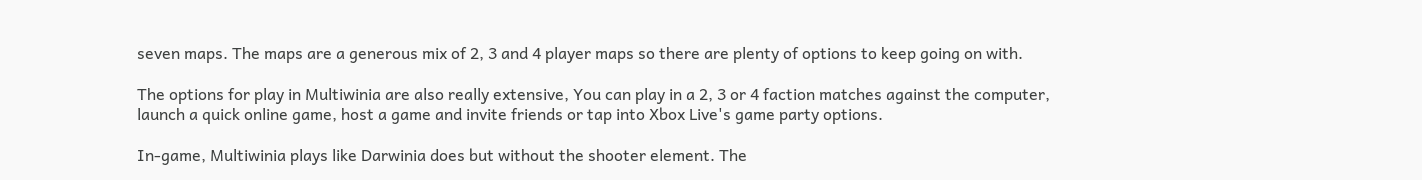seven maps. The maps are a generous mix of 2, 3 and 4 player maps so there are plenty of options to keep going on with.

The options for play in Multiwinia are also really extensive, You can play in a 2, 3 or 4 faction matches against the computer, launch a quick online game, host a game and invite friends or tap into Xbox Live's game party options.

In-game, Multiwinia plays like Darwinia does but without the shooter element. The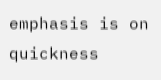emphasis is on quickness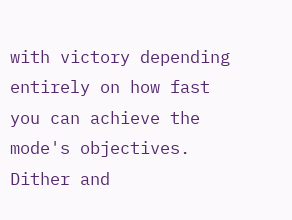with victory depending entirely on how fast you can achieve the mode's objectives. Dither and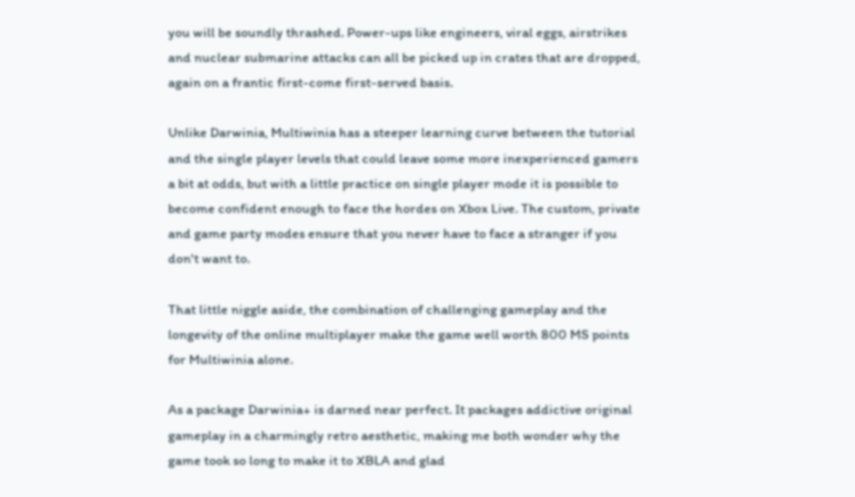you will be soundly thrashed. Power-ups like engineers, viral eggs, airstrikes and nuclear submarine attacks can all be picked up in crates that are dropped, again on a frantic first-come first-served basis.

Unlike Darwinia, Multiwinia has a steeper learning curve between the tutorial and the single player levels that could leave some more inexperienced gamers a bit at odds, but with a little practice on single player mode it is possible to become confident enough to face the hordes on Xbox Live. The custom, private and game party modes ensure that you never have to face a stranger if you don't want to.

That little niggle aside, the combination of challenging gameplay and the longevity of the online multiplayer make the game well worth 800 MS points for Multiwinia alone.

As a package Darwinia+ is darned near perfect. It packages addictive original gameplay in a charmingly retro aesthetic, making me both wonder why the game took so long to make it to XBLA and glad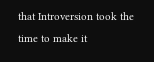that Introversion took the time to make it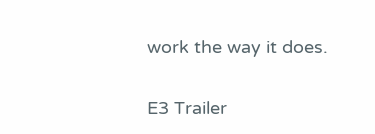work the way it does.

E3 Trailer